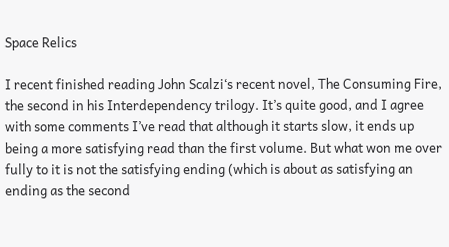Space Relics

I recent finished reading John Scalzi‘s recent novel, The Consuming Fire, the second in his Interdependency trilogy. It’s quite good, and I agree with some comments I’ve read that although it starts slow, it ends up being a more satisfying read than the first volume. But what won me over fully to it is not the satisfying ending (which is about as satisfying an ending as the second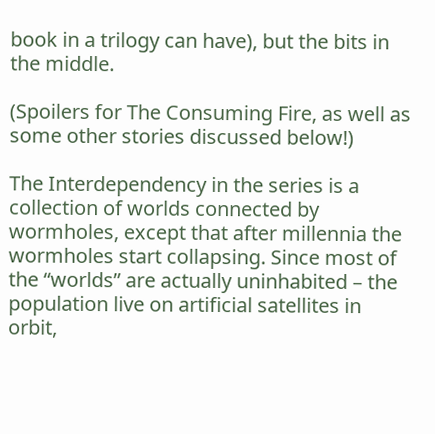book in a trilogy can have), but the bits in the middle.

(Spoilers for The Consuming Fire, as well as some other stories discussed below!)

The Interdependency in the series is a collection of worlds connected by wormholes, except that after millennia the wormholes start collapsing. Since most of the “worlds” are actually uninhabited – the population live on artificial satellites in orbit,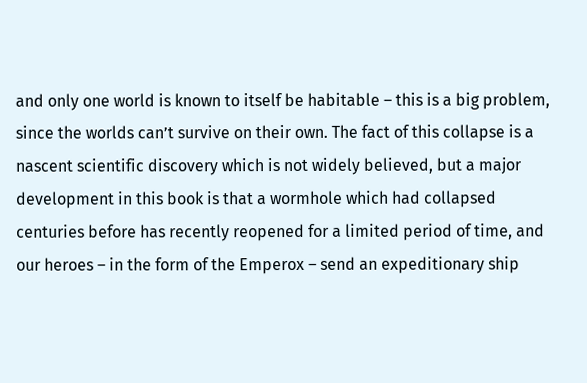and only one world is known to itself be habitable – this is a big problem, since the worlds can’t survive on their own. The fact of this collapse is a nascent scientific discovery which is not widely believed, but a major development in this book is that a wormhole which had collapsed centuries before has recently reopened for a limited period of time, and our heroes – in the form of the Emperox – send an expeditionary ship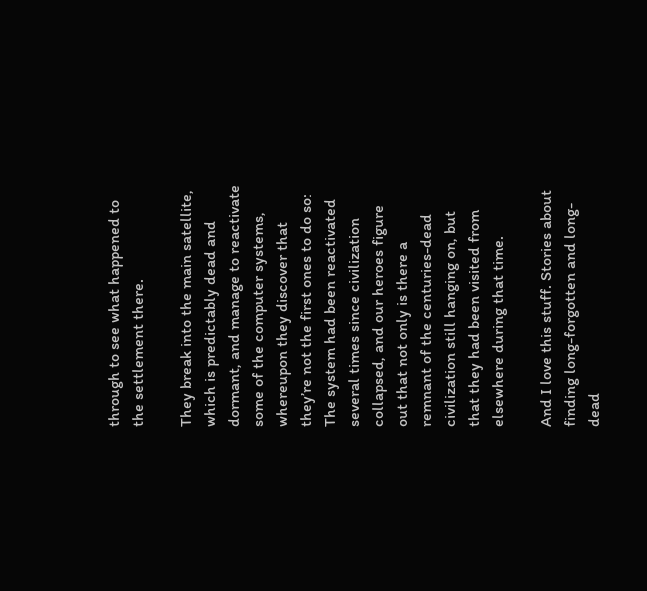through to see what happened to the settlement there.

They break into the main satellite, which is predictably dead and dormant, and manage to reactivate some of the computer systems, whereupon they discover that they’re not the first ones to do so: The system had been reactivated several times since civilization collapsed, and our heroes figure out that not only is there a remnant of the centuries-dead civilization still hanging on, but that they had been visited from elsewhere during that time.

And I love this stuff. Stories about finding long-forgotten and long-dead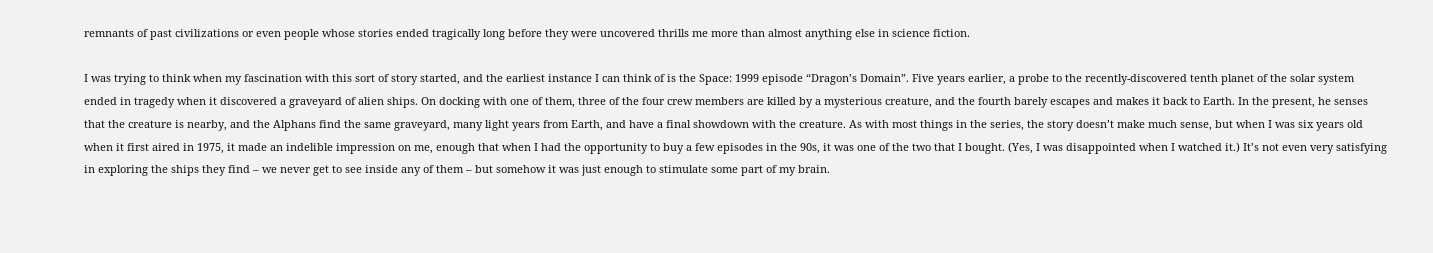remnants of past civilizations or even people whose stories ended tragically long before they were uncovered thrills me more than almost anything else in science fiction.

I was trying to think when my fascination with this sort of story started, and the earliest instance I can think of is the Space: 1999 episode “Dragon’s Domain”. Five years earlier, a probe to the recently-discovered tenth planet of the solar system ended in tragedy when it discovered a graveyard of alien ships. On docking with one of them, three of the four crew members are killed by a mysterious creature, and the fourth barely escapes and makes it back to Earth. In the present, he senses that the creature is nearby, and the Alphans find the same graveyard, many light years from Earth, and have a final showdown with the creature. As with most things in the series, the story doesn’t make much sense, but when I was six years old when it first aired in 1975, it made an indelible impression on me, enough that when I had the opportunity to buy a few episodes in the 90s, it was one of the two that I bought. (Yes, I was disappointed when I watched it.) It’s not even very satisfying in exploring the ships they find – we never get to see inside any of them – but somehow it was just enough to stimulate some part of my brain.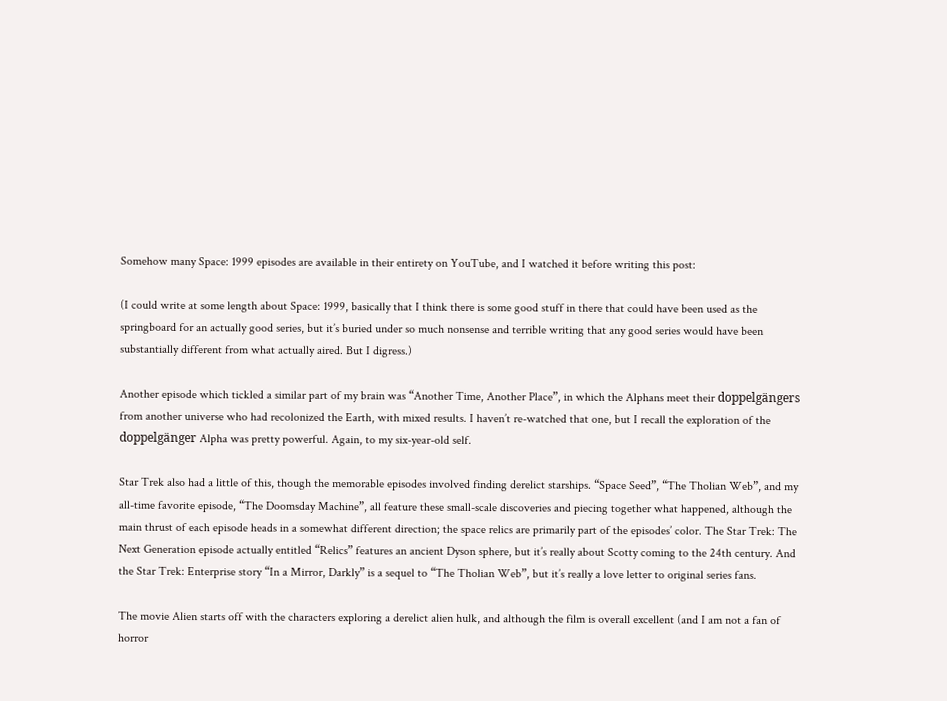Somehow many Space: 1999 episodes are available in their entirety on YouTube, and I watched it before writing this post:

(I could write at some length about Space: 1999, basically that I think there is some good stuff in there that could have been used as the springboard for an actually good series, but it’s buried under so much nonsense and terrible writing that any good series would have been substantially different from what actually aired. But I digress.)

Another episode which tickled a similar part of my brain was “Another Time, Another Place”, in which the Alphans meet their doppelgängers from another universe who had recolonized the Earth, with mixed results. I haven’t re-watched that one, but I recall the exploration of the doppelgänger Alpha was pretty powerful. Again, to my six-year-old self.

Star Trek also had a little of this, though the memorable episodes involved finding derelict starships. “Space Seed”, “The Tholian Web”, and my all-time favorite episode, “The Doomsday Machine”, all feature these small-scale discoveries and piecing together what happened, although the main thrust of each episode heads in a somewhat different direction; the space relics are primarily part of the episodes’ color. The Star Trek: The Next Generation episode actually entitled “Relics” features an ancient Dyson sphere, but it’s really about Scotty coming to the 24th century. And the Star Trek: Enterprise story “In a Mirror, Darkly” is a sequel to “The Tholian Web”, but it’s really a love letter to original series fans.

The movie Alien starts off with the characters exploring a derelict alien hulk, and although the film is overall excellent (and I am not a fan of horror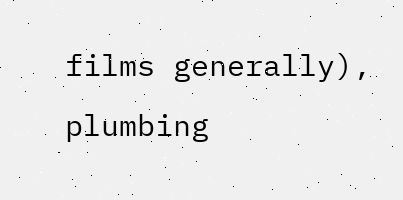films generally), plumbing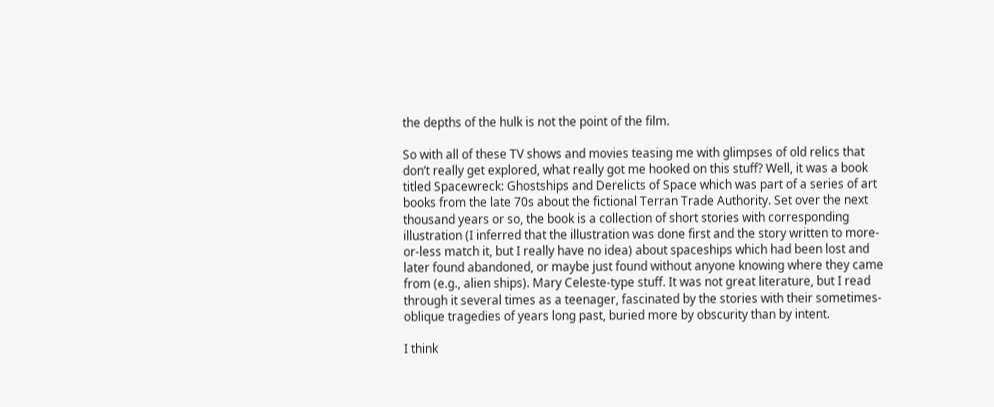the depths of the hulk is not the point of the film.

So with all of these TV shows and movies teasing me with glimpses of old relics that don’t really get explored, what really got me hooked on this stuff? Well, it was a book titled Spacewreck: Ghostships and Derelicts of Space which was part of a series of art books from the late 70s about the fictional Terran Trade Authority. Set over the next thousand years or so, the book is a collection of short stories with corresponding illustration (I inferred that the illustration was done first and the story written to more-or-less match it, but I really have no idea) about spaceships which had been lost and later found abandoned, or maybe just found without anyone knowing where they came from (e.g., alien ships). Mary Celeste-type stuff. It was not great literature, but I read through it several times as a teenager, fascinated by the stories with their sometimes-oblique tragedies of years long past, buried more by obscurity than by intent.

I think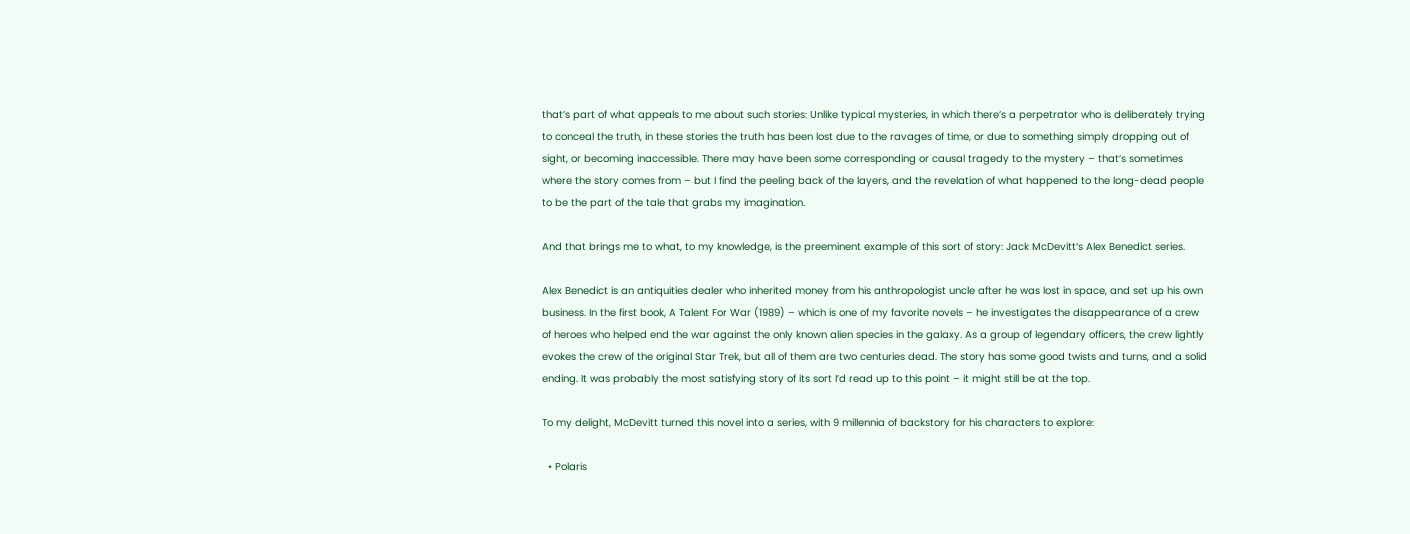that’s part of what appeals to me about such stories: Unlike typical mysteries, in which there’s a perpetrator who is deliberately trying to conceal the truth, in these stories the truth has been lost due to the ravages of time, or due to something simply dropping out of sight, or becoming inaccessible. There may have been some corresponding or causal tragedy to the mystery – that’s sometimes where the story comes from – but I find the peeling back of the layers, and the revelation of what happened to the long-dead people to be the part of the tale that grabs my imagination.

And that brings me to what, to my knowledge, is the preeminent example of this sort of story: Jack McDevitt‘s Alex Benedict series.

Alex Benedict is an antiquities dealer who inherited money from his anthropologist uncle after he was lost in space, and set up his own business. In the first book, A Talent For War (1989) – which is one of my favorite novels – he investigates the disappearance of a crew of heroes who helped end the war against the only known alien species in the galaxy. As a group of legendary officers, the crew lightly evokes the crew of the original Star Trek, but all of them are two centuries dead. The story has some good twists and turns, and a solid ending. It was probably the most satisfying story of its sort I’d read up to this point – it might still be at the top.

To my delight, McDevitt turned this novel into a series, with 9 millennia of backstory for his characters to explore:

  • Polaris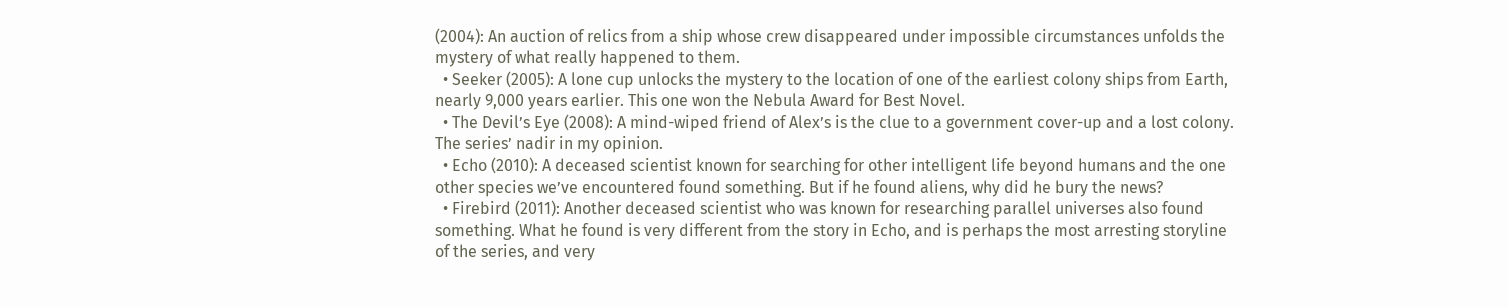(2004): An auction of relics from a ship whose crew disappeared under impossible circumstances unfolds the mystery of what really happened to them.
  • Seeker (2005): A lone cup unlocks the mystery to the location of one of the earliest colony ships from Earth, nearly 9,000 years earlier. This one won the Nebula Award for Best Novel.
  • The Devil’s Eye (2008): A mind-wiped friend of Alex’s is the clue to a government cover-up and a lost colony. The series’ nadir in my opinion.
  • Echo (2010): A deceased scientist known for searching for other intelligent life beyond humans and the one other species we’ve encountered found something. But if he found aliens, why did he bury the news?
  • Firebird (2011): Another deceased scientist who was known for researching parallel universes also found something. What he found is very different from the story in Echo, and is perhaps the most arresting storyline of the series, and very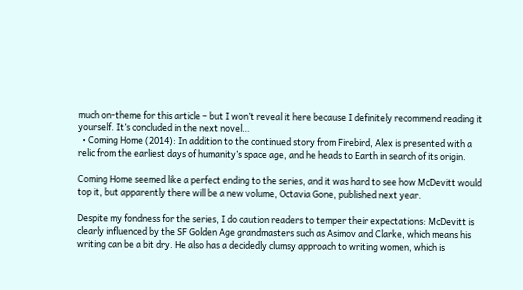much on-theme for this article – but I won’t reveal it here because I definitely recommend reading it yourself. It’s concluded in the next novel…
  • Coming Home (2014): In addition to the continued story from Firebird, Alex is presented with a relic from the earliest days of humanity’s space age, and he heads to Earth in search of its origin.

Coming Home seemed like a perfect ending to the series, and it was hard to see how McDevitt would top it, but apparently there will be a new volume, Octavia Gone, published next year.

Despite my fondness for the series, I do caution readers to temper their expectations: McDevitt is clearly influenced by the SF Golden Age grandmasters such as Asimov and Clarke, which means his writing can be a bit dry. He also has a decidedly clumsy approach to writing women, which is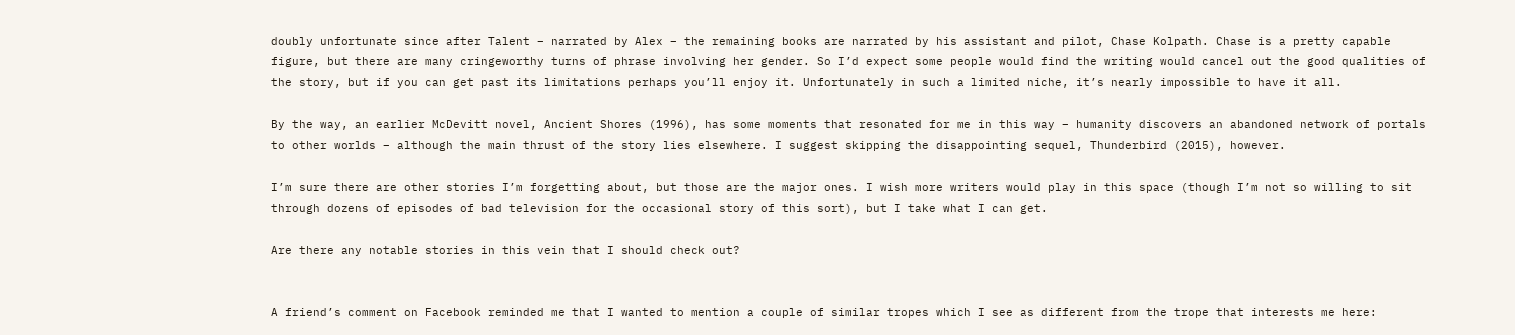doubly unfortunate since after Talent – narrated by Alex – the remaining books are narrated by his assistant and pilot, Chase Kolpath. Chase is a pretty capable figure, but there are many cringeworthy turns of phrase involving her gender. So I’d expect some people would find the writing would cancel out the good qualities of the story, but if you can get past its limitations perhaps you’ll enjoy it. Unfortunately in such a limited niche, it’s nearly impossible to have it all.

By the way, an earlier McDevitt novel, Ancient Shores (1996), has some moments that resonated for me in this way – humanity discovers an abandoned network of portals to other worlds – although the main thrust of the story lies elsewhere. I suggest skipping the disappointing sequel, Thunderbird (2015), however.

I’m sure there are other stories I’m forgetting about, but those are the major ones. I wish more writers would play in this space (though I’m not so willing to sit through dozens of episodes of bad television for the occasional story of this sort), but I take what I can get.

Are there any notable stories in this vein that I should check out?


A friend’s comment on Facebook reminded me that I wanted to mention a couple of similar tropes which I see as different from the trope that interests me here: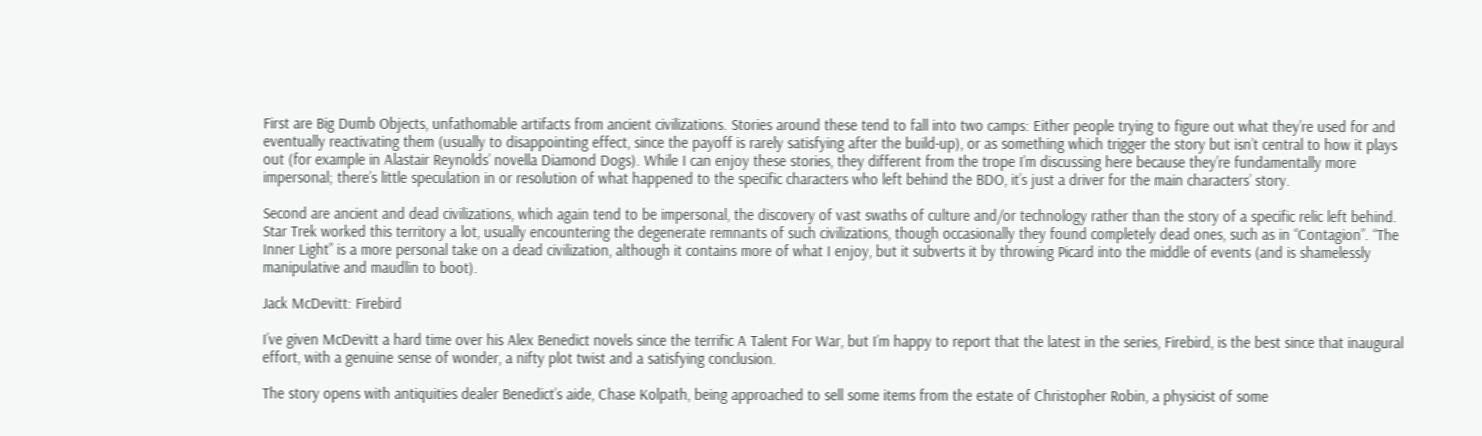First are Big Dumb Objects, unfathomable artifacts from ancient civilizations. Stories around these tend to fall into two camps: Either people trying to figure out what they’re used for and eventually reactivating them (usually to disappointing effect, since the payoff is rarely satisfying after the build-up), or as something which trigger the story but isn’t central to how it plays out (for example in Alastair Reynolds’ novella Diamond Dogs). While I can enjoy these stories, they different from the trope I’m discussing here because they’re fundamentally more impersonal; there’s little speculation in or resolution of what happened to the specific characters who left behind the BDO, it’s just a driver for the main characters’ story.

Second are ancient and dead civilizations, which again tend to be impersonal, the discovery of vast swaths of culture and/or technology rather than the story of a specific relic left behind. Star Trek worked this territory a lot, usually encountering the degenerate remnants of such civilizations, though occasionally they found completely dead ones, such as in “Contagion”. “The Inner Light” is a more personal take on a dead civilization, although it contains more of what I enjoy, but it subverts it by throwing Picard into the middle of events (and is shamelessly manipulative and maudlin to boot).

Jack McDevitt: Firebird

I’ve given McDevitt a hard time over his Alex Benedict novels since the terrific A Talent For War, but I’m happy to report that the latest in the series, Firebird, is the best since that inaugural effort, with a genuine sense of wonder, a nifty plot twist and a satisfying conclusion.

The story opens with antiquities dealer Benedict’s aide, Chase Kolpath, being approached to sell some items from the estate of Christopher Robin, a physicist of some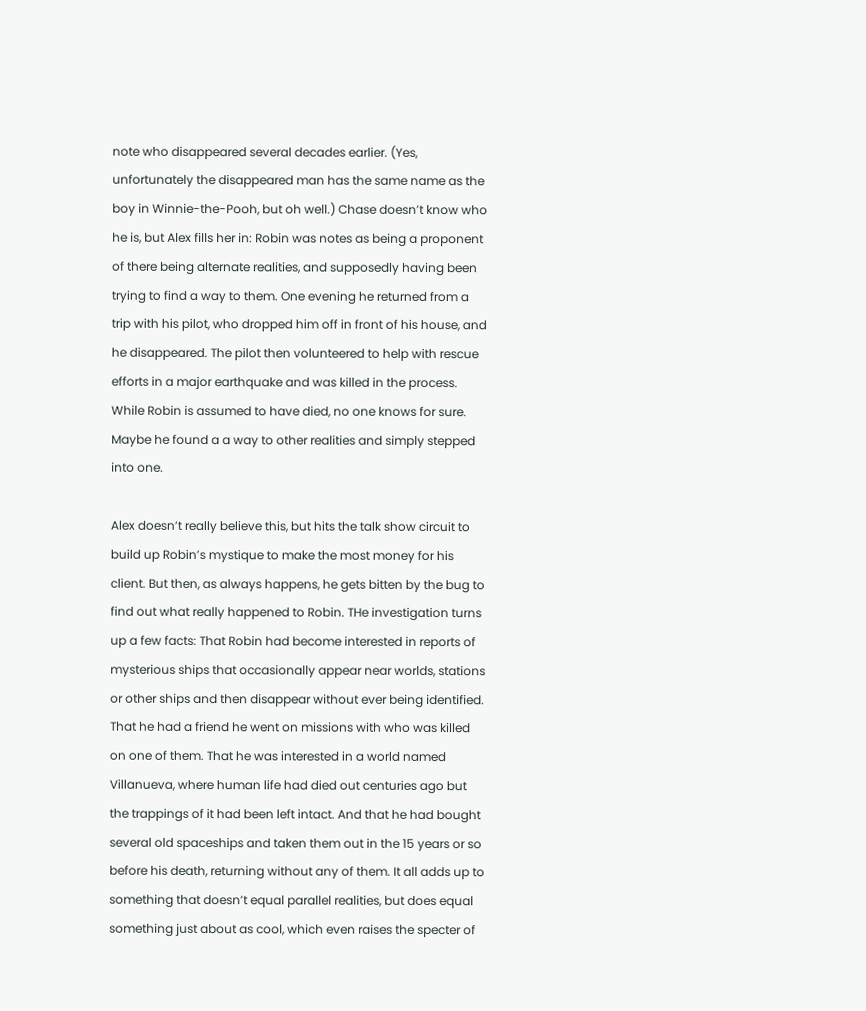note who disappeared several decades earlier. (Yes, unfortunately the disappeared man has the same name as the boy in Winnie-the-Pooh, but oh well.) Chase doesn’t know who he is, but Alex fills her in: Robin was notes as being a proponent of there being alternate realities, and supposedly having been trying to find a way to them. One evening he returned from a trip with his pilot, who dropped him off in front of his house, and he disappeared. The pilot then volunteered to help with rescue efforts in a major earthquake and was killed in the process. While Robin is assumed to have died, no one knows for sure. Maybe he found a a way to other realities and simply stepped into one.

Alex doesn’t really believe this, but hits the talk show circuit to build up Robin’s mystique to make the most money for his client. But then, as always happens, he gets bitten by the bug to find out what really happened to Robin. THe investigation turns up a few facts: That Robin had become interested in reports of mysterious ships that occasionally appear near worlds, stations or other ships and then disappear without ever being identified. That he had a friend he went on missions with who was killed on one of them. That he was interested in a world named Villanueva, where human life had died out centuries ago but the trappings of it had been left intact. And that he had bought several old spaceships and taken them out in the 15 years or so before his death, returning without any of them. It all adds up to something that doesn’t equal parallel realities, but does equal something just about as cool, which even raises the specter of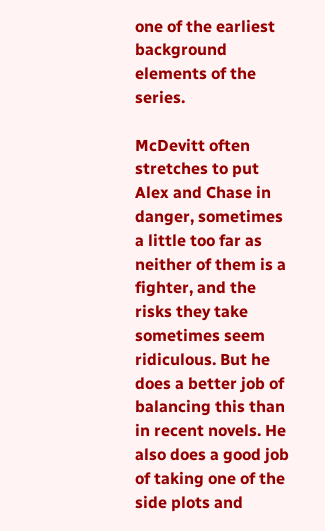one of the earliest background elements of the series.

McDevitt often stretches to put Alex and Chase in danger, sometimes a little too far as neither of them is a fighter, and the risks they take sometimes seem ridiculous. But he does a better job of balancing this than in recent novels. He also does a good job of taking one of the side plots and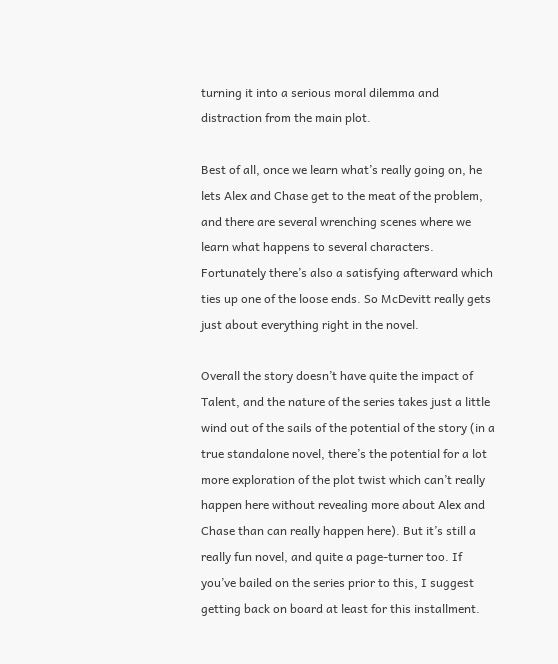turning it into a serious moral dilemma and distraction from the main plot.

Best of all, once we learn what’s really going on, he lets Alex and Chase get to the meat of the problem, and there are several wrenching scenes where we learn what happens to several characters. Fortunately there’s also a satisfying afterward which ties up one of the loose ends. So McDevitt really gets just about everything right in the novel.

Overall the story doesn’t have quite the impact of Talent, and the nature of the series takes just a little wind out of the sails of the potential of the story (in a true standalone novel, there’s the potential for a lot more exploration of the plot twist which can’t really happen here without revealing more about Alex and Chase than can really happen here). But it’s still a really fun novel, and quite a page-turner too. If you’ve bailed on the series prior to this, I suggest getting back on board at least for this installment.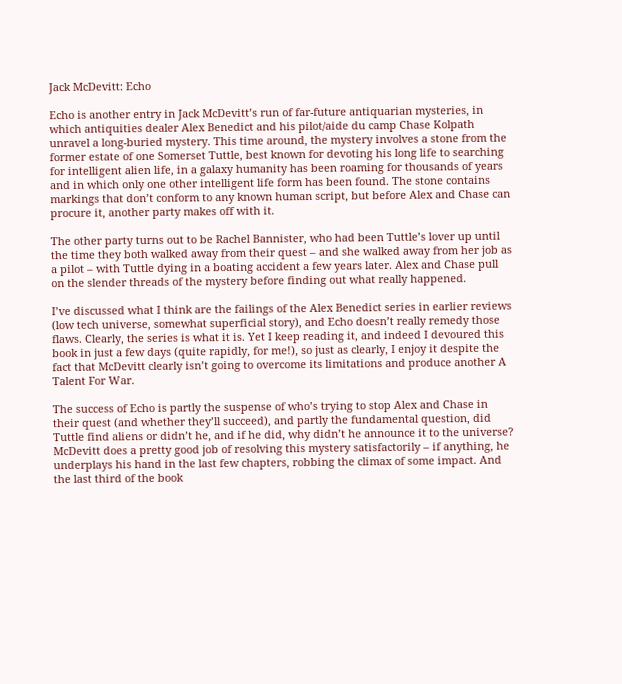Jack McDevitt: Echo

Echo is another entry in Jack McDevitt’s run of far-future antiquarian mysteries, in which antiquities dealer Alex Benedict and his pilot/aide du camp Chase Kolpath unravel a long-buried mystery. This time around, the mystery involves a stone from the former estate of one Somerset Tuttle, best known for devoting his long life to searching for intelligent alien life, in a galaxy humanity has been roaming for thousands of years and in which only one other intelligent life form has been found. The stone contains markings that don’t conform to any known human script, but before Alex and Chase can procure it, another party makes off with it.

The other party turns out to be Rachel Bannister, who had been Tuttle’s lover up until the time they both walked away from their quest – and she walked away from her job as a pilot – with Tuttle dying in a boating accident a few years later. Alex and Chase pull on the slender threads of the mystery before finding out what really happened.

I’ve discussed what I think are the failings of the Alex Benedict series in earlier reviews (low tech universe, somewhat superficial story), and Echo doesn’t really remedy those flaws. Clearly, the series is what it is. Yet I keep reading it, and indeed I devoured this book in just a few days (quite rapidly, for me!), so just as clearly, I enjoy it despite the fact that McDevitt clearly isn’t going to overcome its limitations and produce another A Talent For War.

The success of Echo is partly the suspense of who’s trying to stop Alex and Chase in their quest (and whether they’ll succeed), and partly the fundamental question, did Tuttle find aliens or didn’t he, and if he did, why didn’t he announce it to the universe? McDevitt does a pretty good job of resolving this mystery satisfactorily – if anything, he underplays his hand in the last few chapters, robbing the climax of some impact. And the last third of the book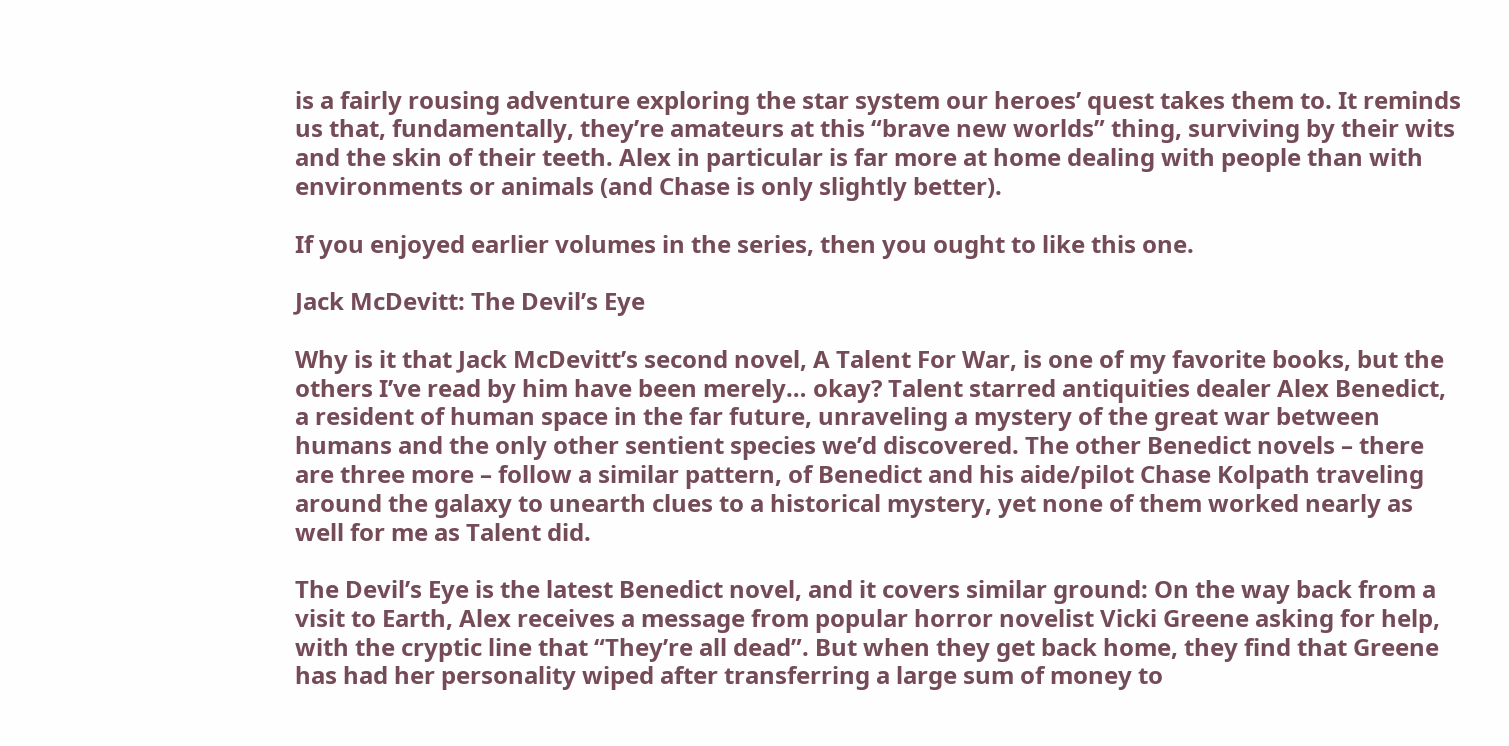is a fairly rousing adventure exploring the star system our heroes’ quest takes them to. It reminds us that, fundamentally, they’re amateurs at this “brave new worlds” thing, surviving by their wits and the skin of their teeth. Alex in particular is far more at home dealing with people than with environments or animals (and Chase is only slightly better).

If you enjoyed earlier volumes in the series, then you ought to like this one.

Jack McDevitt: The Devil’s Eye

Why is it that Jack McDevitt’s second novel, A Talent For War, is one of my favorite books, but the others I’ve read by him have been merely… okay? Talent starred antiquities dealer Alex Benedict, a resident of human space in the far future, unraveling a mystery of the great war between humans and the only other sentient species we’d discovered. The other Benedict novels – there are three more – follow a similar pattern, of Benedict and his aide/pilot Chase Kolpath traveling around the galaxy to unearth clues to a historical mystery, yet none of them worked nearly as well for me as Talent did.

The Devil’s Eye is the latest Benedict novel, and it covers similar ground: On the way back from a visit to Earth, Alex receives a message from popular horror novelist Vicki Greene asking for help, with the cryptic line that “They’re all dead”. But when they get back home, they find that Greene has had her personality wiped after transferring a large sum of money to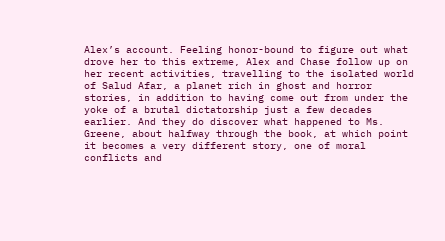Alex’s account. Feeling honor-bound to figure out what drove her to this extreme, Alex and Chase follow up on her recent activities, travelling to the isolated world of Salud Afar, a planet rich in ghost and horror stories, in addition to having come out from under the yoke of a brutal dictatorship just a few decades earlier. And they do discover what happened to Ms. Greene, about halfway through the book, at which point it becomes a very different story, one of moral conflicts and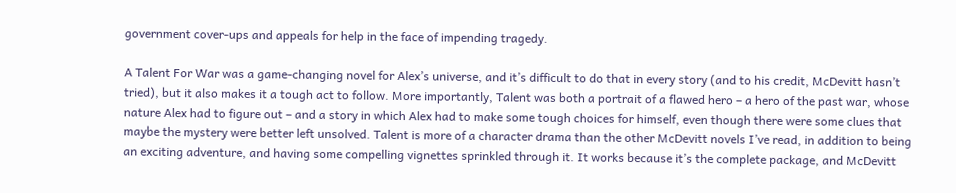government cover-ups and appeals for help in the face of impending tragedy.

A Talent For War was a game-changing novel for Alex’s universe, and it’s difficult to do that in every story (and to his credit, McDevitt hasn’t tried), but it also makes it a tough act to follow. More importantly, Talent was both a portrait of a flawed hero – a hero of the past war, whose nature Alex had to figure out – and a story in which Alex had to make some tough choices for himself, even though there were some clues that maybe the mystery were better left unsolved. Talent is more of a character drama than the other McDevitt novels I’ve read, in addition to being an exciting adventure, and having some compelling vignettes sprinkled through it. It works because it’s the complete package, and McDevitt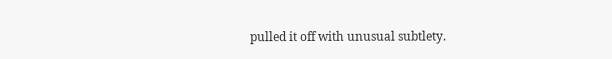pulled it off with unusual subtlety.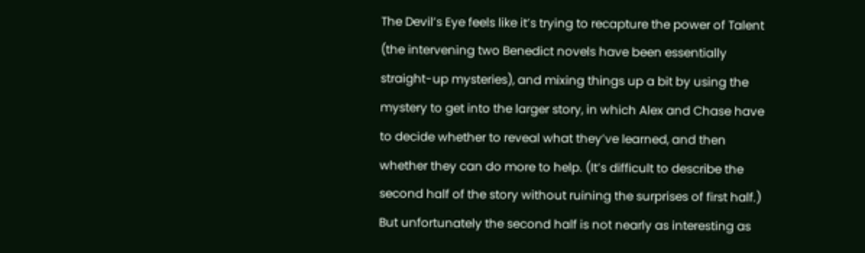The Devil’s Eye feels like it’s trying to recapture the power of Talent (the intervening two Benedict novels have been essentially straight-up mysteries), and mixing things up a bit by using the mystery to get into the larger story, in which Alex and Chase have to decide whether to reveal what they’ve learned, and then whether they can do more to help. (It’s difficult to describe the second half of the story without ruining the surprises of first half.) But unfortunately the second half is not nearly as interesting as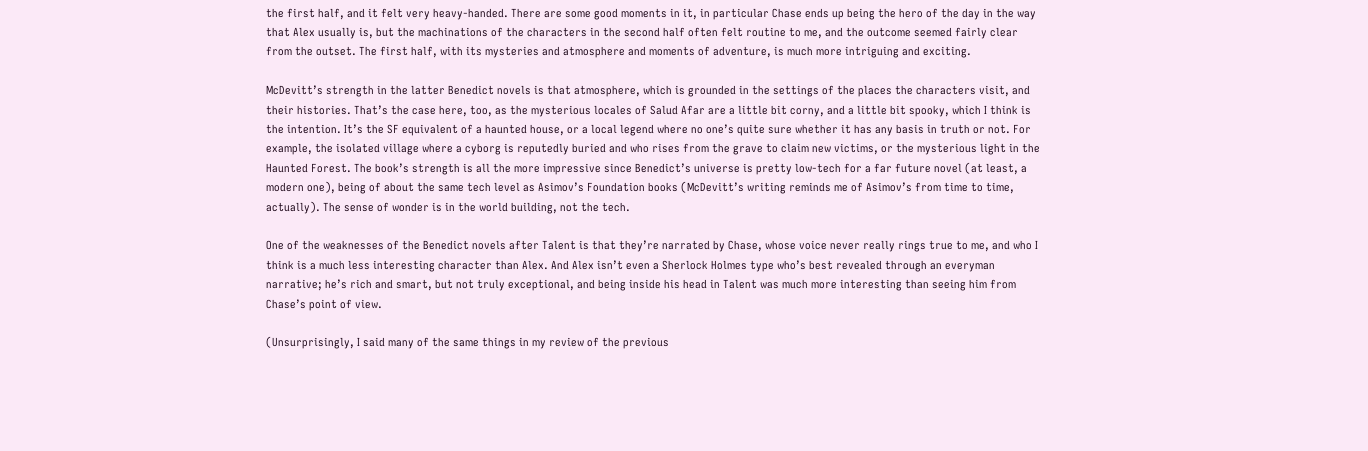the first half, and it felt very heavy-handed. There are some good moments in it, in particular Chase ends up being the hero of the day in the way that Alex usually is, but the machinations of the characters in the second half often felt routine to me, and the outcome seemed fairly clear from the outset. The first half, with its mysteries and atmosphere and moments of adventure, is much more intriguing and exciting.

McDevitt’s strength in the latter Benedict novels is that atmosphere, which is grounded in the settings of the places the characters visit, and their histories. That’s the case here, too, as the mysterious locales of Salud Afar are a little bit corny, and a little bit spooky, which I think is the intention. It’s the SF equivalent of a haunted house, or a local legend where no one’s quite sure whether it has any basis in truth or not. For example, the isolated village where a cyborg is reputedly buried and who rises from the grave to claim new victims, or the mysterious light in the Haunted Forest. The book’s strength is all the more impressive since Benedict’s universe is pretty low-tech for a far future novel (at least, a modern one), being of about the same tech level as Asimov’s Foundation books (McDevitt’s writing reminds me of Asimov’s from time to time, actually). The sense of wonder is in the world building, not the tech.

One of the weaknesses of the Benedict novels after Talent is that they’re narrated by Chase, whose voice never really rings true to me, and who I think is a much less interesting character than Alex. And Alex isn’t even a Sherlock Holmes type who’s best revealed through an everyman narrative; he’s rich and smart, but not truly exceptional, and being inside his head in Talent was much more interesting than seeing him from Chase’s point of view.

(Unsurprisingly, I said many of the same things in my review of the previous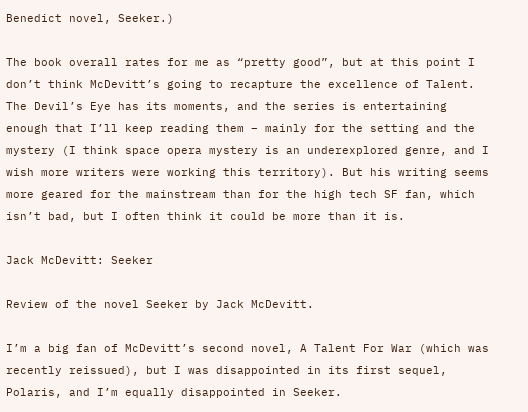Benedict novel, Seeker.)

The book overall rates for me as “pretty good”, but at this point I don’t think McDevitt’s going to recapture the excellence of Talent. The Devil’s Eye has its moments, and the series is entertaining enough that I’ll keep reading them – mainly for the setting and the mystery (I think space opera mystery is an underexplored genre, and I wish more writers were working this territory). But his writing seems more geared for the mainstream than for the high tech SF fan, which isn’t bad, but I often think it could be more than it is.

Jack McDevitt: Seeker

Review of the novel Seeker by Jack McDevitt.

I’m a big fan of McDevitt’s second novel, A Talent For War (which was recently reissued), but I was disappointed in its first sequel, Polaris, and I’m equally disappointed in Seeker.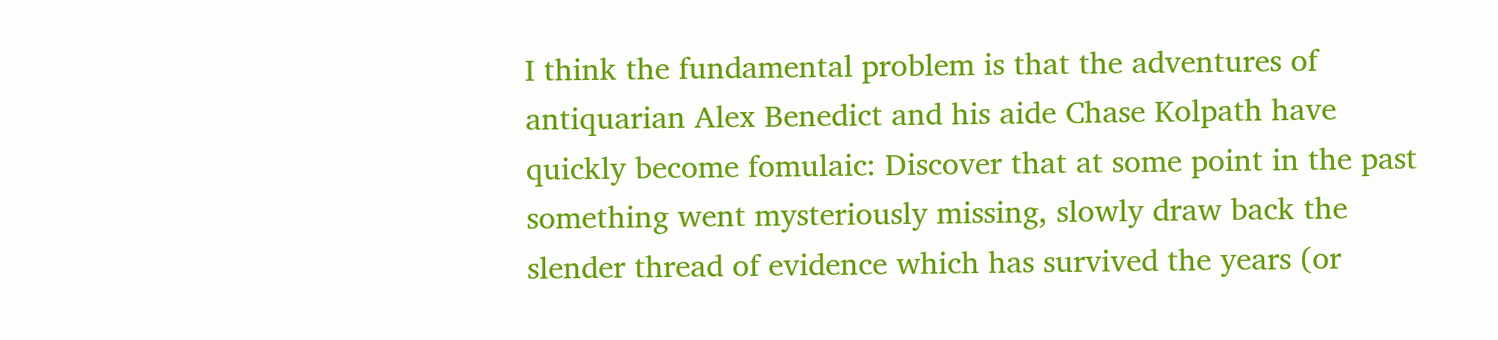I think the fundamental problem is that the adventures of antiquarian Alex Benedict and his aide Chase Kolpath have quickly become fomulaic: Discover that at some point in the past something went mysteriously missing, slowly draw back the slender thread of evidence which has survived the years (or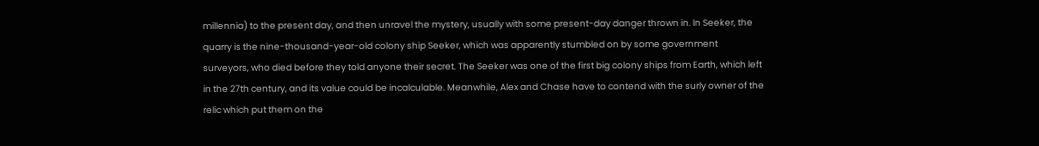millennia) to the present day, and then unravel the mystery, usually with some present-day danger thrown in. In Seeker, the quarry is the nine-thousand-year-old colony ship Seeker, which was apparently stumbled on by some government surveyors, who died before they told anyone their secret. The Seeker was one of the first big colony ships from Earth, which left in the 27th century, and its value could be incalculable. Meanwhile, Alex and Chase have to contend with the surly owner of the relic which put them on the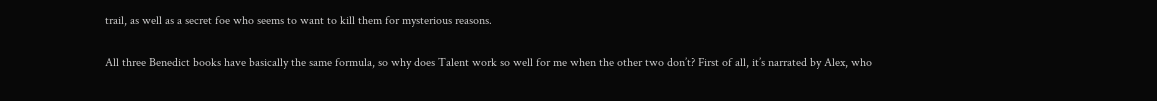trail, as well as a secret foe who seems to want to kill them for mysterious reasons.

All three Benedict books have basically the same formula, so why does Talent work so well for me when the other two don’t? First of all, it’s narrated by Alex, who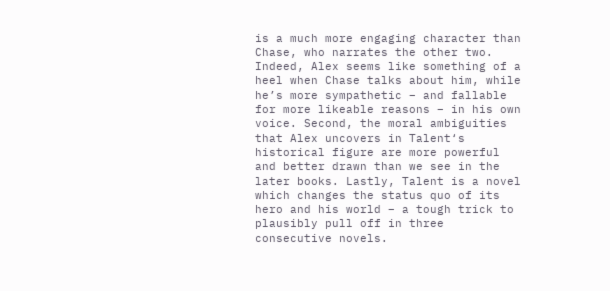is a much more engaging character than Chase, who narrates the other two. Indeed, Alex seems like something of a heel when Chase talks about him, while he’s more sympathetic – and fallable for more likeable reasons – in his own voice. Second, the moral ambiguities that Alex uncovers in Talent‘s historical figure are more powerful and better drawn than we see in the later books. Lastly, Talent is a novel which changes the status quo of its hero and his world – a tough trick to plausibly pull off in three consecutive novels.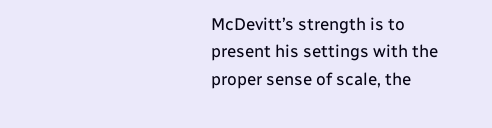McDevitt’s strength is to present his settings with the proper sense of scale, the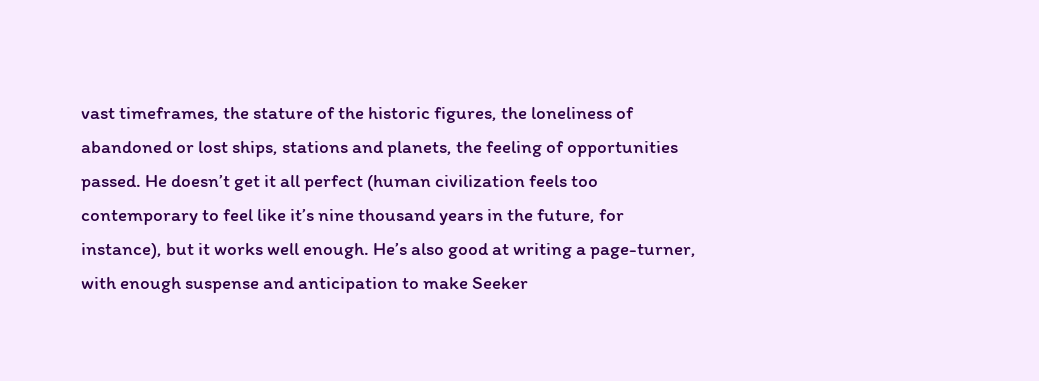vast timeframes, the stature of the historic figures, the loneliness of abandoned or lost ships, stations and planets, the feeling of opportunities passed. He doesn’t get it all perfect (human civilization feels too contemporary to feel like it’s nine thousand years in the future, for instance), but it works well enough. He’s also good at writing a page-turner, with enough suspense and anticipation to make Seeker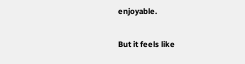enjoyable.

But it feels like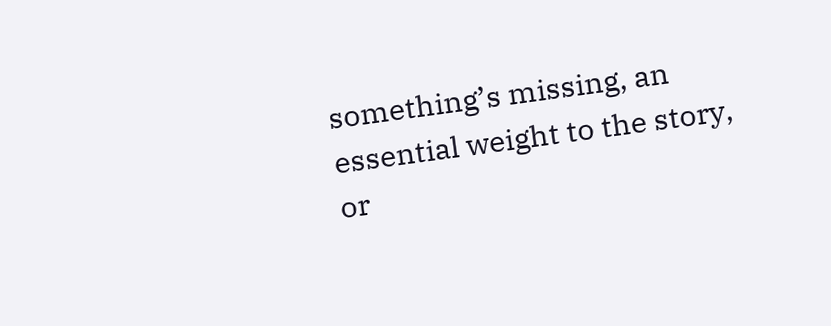something’s missing, an essential weight to the story, or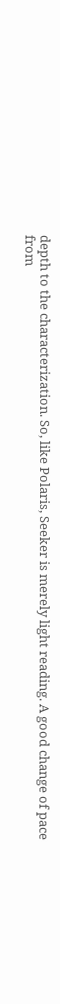depth to the characterization. So, like Polaris, Seeker is merely light reading. A good change of pace from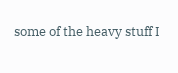some of the heavy stuff I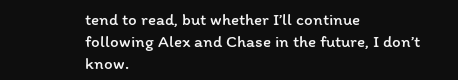tend to read, but whether I’ll continue following Alex and Chase in the future, I don’t know.